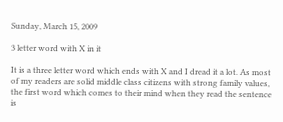Sunday, March 15, 2009

3 letter word with X in it

It is a three letter word which ends with X and I dread it a lot. As most of my readers are solid middle class citizens with strong family values, the first word which comes to their mind when they read the sentence is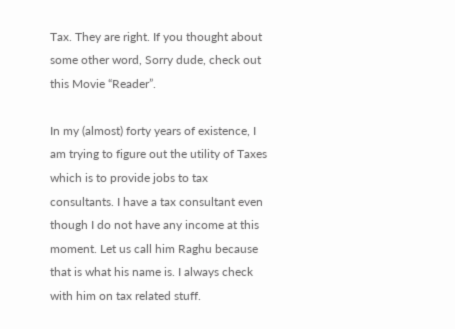Tax. They are right. If you thought about some other word, Sorry dude, check out this Movie “Reader”.

In my (almost) forty years of existence, I am trying to figure out the utility of Taxes which is to provide jobs to tax consultants. I have a tax consultant even though I do not have any income at this moment. Let us call him Raghu because that is what his name is. I always check with him on tax related stuff.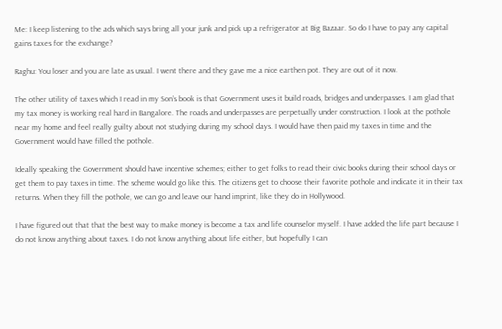Me: I keep listening to the ads which says bring all your junk and pick up a refrigerator at Big Bazaar. So do I have to pay any capital gains taxes for the exchange?

Raghu: You loser and you are late as usual. I went there and they gave me a nice earthen pot. They are out of it now.

The other utility of taxes which I read in my Son’s book is that Government uses it build roads, bridges and underpasses. I am glad that my tax money is working real hard in Bangalore. The roads and underpasses are perpetually under construction. I look at the pothole near my home and feel really guilty about not studying during my school days. I would have then paid my taxes in time and the Government would have filled the pothole.

Ideally speaking the Government should have incentive schemes; either to get folks to read their civic books during their school days or get them to pay taxes in time. The scheme would go like this. The citizens get to choose their favorite pothole and indicate it in their tax returns. When they fill the pothole, we can go and leave our hand imprint, like they do in Hollywood.

I have figured out that that the best way to make money is become a tax and life counselor myself. I have added the life part because I do not know anything about taxes. I do not know anything about life either, but hopefully I can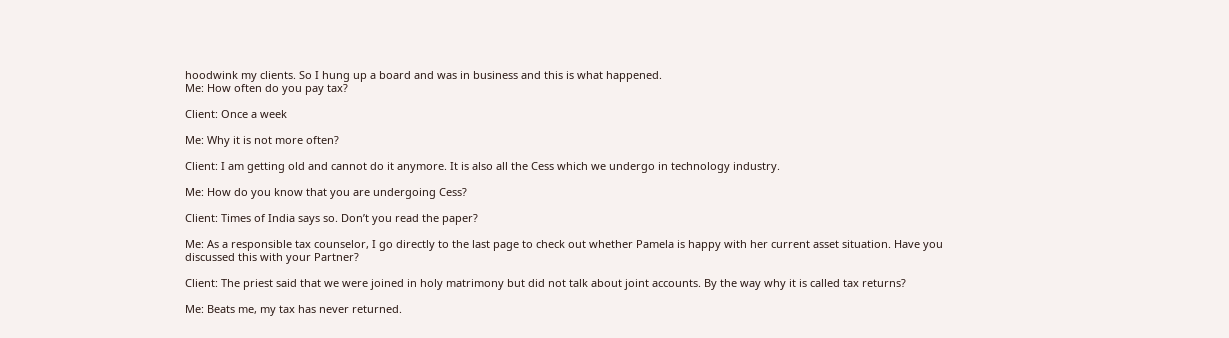hoodwink my clients. So I hung up a board and was in business and this is what happened.
Me: How often do you pay tax?

Client: Once a week

Me: Why it is not more often?

Client: I am getting old and cannot do it anymore. It is also all the Cess which we undergo in technology industry.

Me: How do you know that you are undergoing Cess?

Client: Times of India says so. Don’t you read the paper?

Me: As a responsible tax counselor, I go directly to the last page to check out whether Pamela is happy with her current asset situation. Have you discussed this with your Partner?

Client: The priest said that we were joined in holy matrimony but did not talk about joint accounts. By the way why it is called tax returns?

Me: Beats me, my tax has never returned.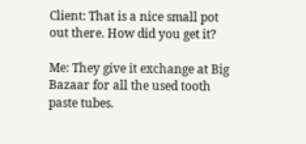Client: That is a nice small pot out there. How did you get it?

Me: They give it exchange at Big Bazaar for all the used tooth paste tubes.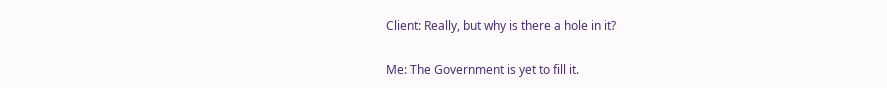Client: Really, but why is there a hole in it?

Me: The Government is yet to fill it.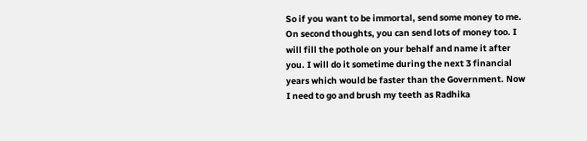So if you want to be immortal, send some money to me. On second thoughts, you can send lots of money too. I will fill the pothole on your behalf and name it after you. I will do it sometime during the next 3 financial years which would be faster than the Government. Now I need to go and brush my teeth as Radhika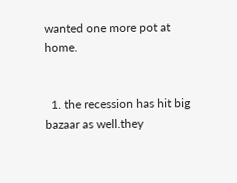wanted one more pot at home.


  1. the recession has hit big bazaar as well.they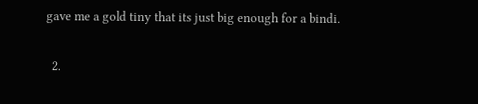gave me a gold tiny that its just big enough for a bindi.

  2.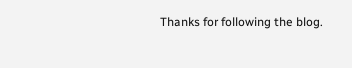Thanks for following the blog.